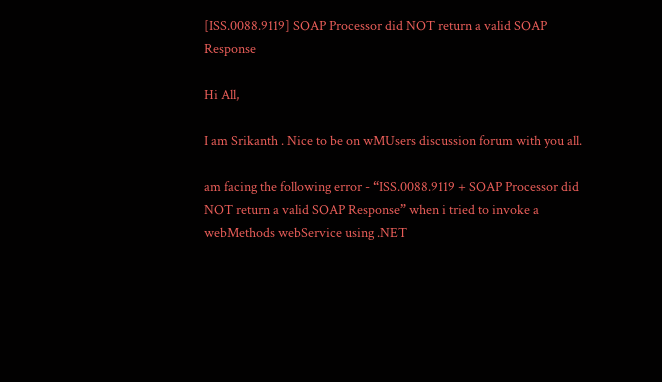[ISS.0088.9119] SOAP Processor did NOT return a valid SOAP Response

Hi All,

I am Srikanth . Nice to be on wMUsers discussion forum with you all.

am facing the following error - “ISS.0088.9119 + SOAP Processor did NOT return a valid SOAP Response” when i tried to invoke a webMethods webService using .NET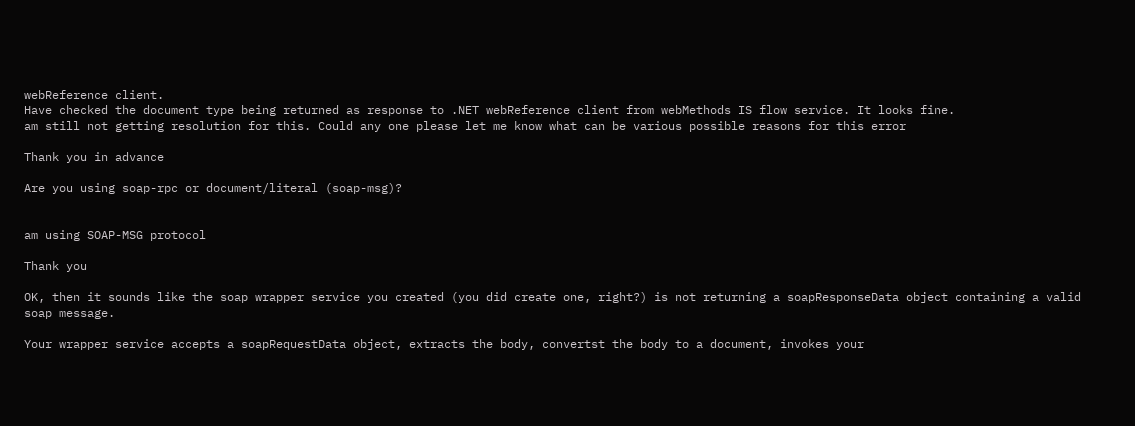webReference client.
Have checked the document type being returned as response to .NET webReference client from webMethods IS flow service. It looks fine.
am still not getting resolution for this. Could any one please let me know what can be various possible reasons for this error

Thank you in advance

Are you using soap-rpc or document/literal (soap-msg)?


am using SOAP-MSG protocol

Thank you

OK, then it sounds like the soap wrapper service you created (you did create one, right?) is not returning a soapResponseData object containing a valid soap message.

Your wrapper service accepts a soapRequestData object, extracts the body, convertst the body to a document, invokes your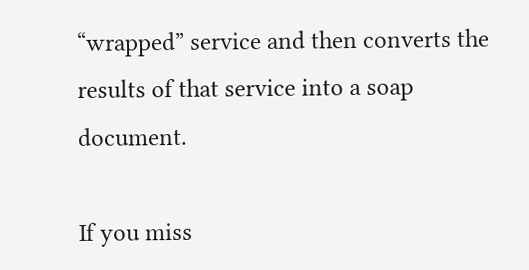“wrapped” service and then converts the results of that service into a soap document.

If you miss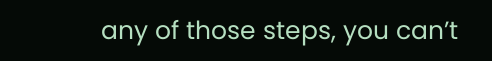any of those steps, you can’t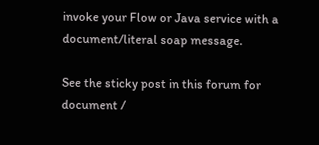invoke your Flow or Java service with a document/literal soap message.

See the sticky post in this forum for document /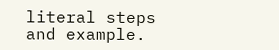literal steps and example.